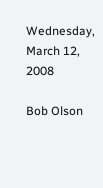Wednesday, March 12, 2008

Bob Olson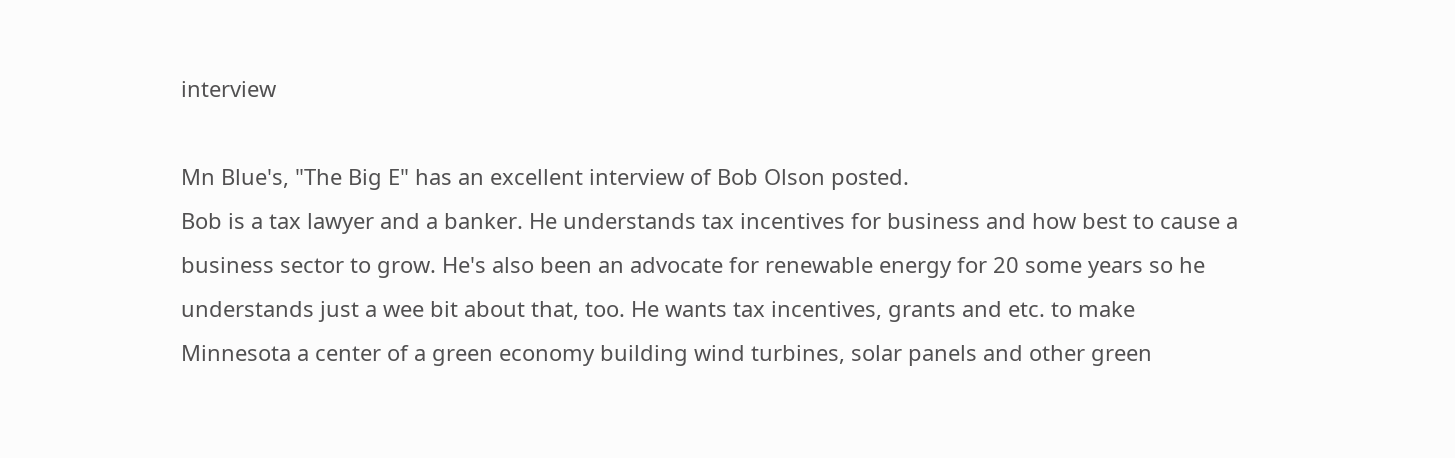interview

Mn Blue's, "The Big E" has an excellent interview of Bob Olson posted.
Bob is a tax lawyer and a banker. He understands tax incentives for business and how best to cause a business sector to grow. He's also been an advocate for renewable energy for 20 some years so he understands just a wee bit about that, too. He wants tax incentives, grants and etc. to make Minnesota a center of a green economy building wind turbines, solar panels and other green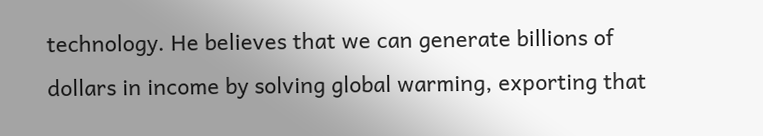technology. He believes that we can generate billions of dollars in income by solving global warming, exporting that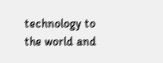technology to the world and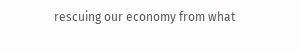rescuing our economy from what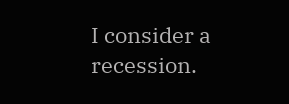I consider a recession.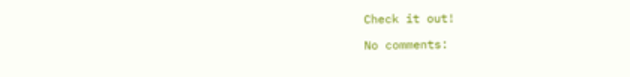Check it out!

No comments: